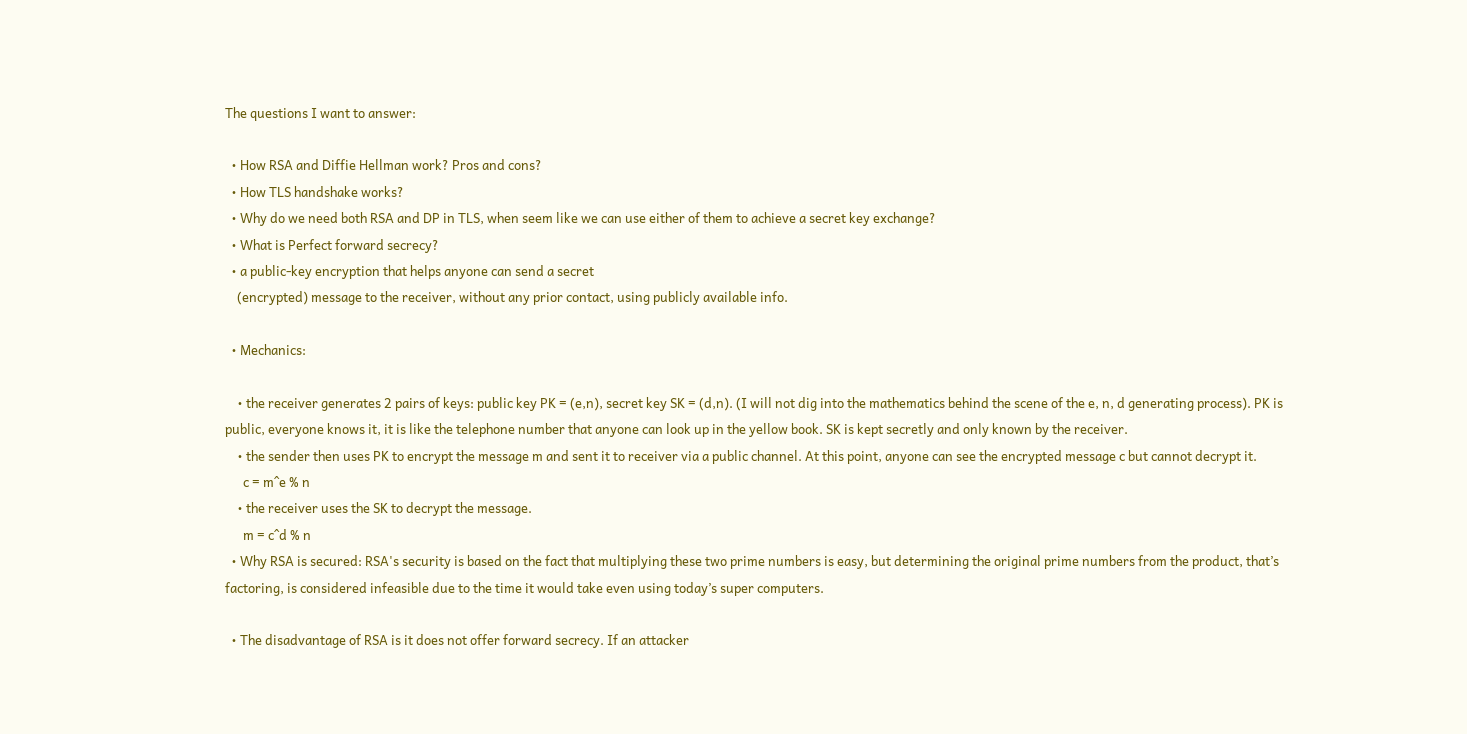The questions I want to answer:

  • How RSA and Diffie Hellman work? Pros and cons?
  • How TLS handshake works?
  • Why do we need both RSA and DP in TLS, when seem like we can use either of them to achieve a secret key exchange?
  • What is Perfect forward secrecy?
  • a public-key encryption that helps anyone can send a secret
    (encrypted) message to the receiver, without any prior contact, using publicly available info.

  • Mechanics:

    • the receiver generates 2 pairs of keys: public key PK = (e,n), secret key SK = (d,n). (I will not dig into the mathematics behind the scene of the e, n, d generating process). PK is public, everyone knows it, it is like the telephone number that anyone can look up in the yellow book. SK is kept secretly and only known by the receiver.
    • the sender then uses PK to encrypt the message m and sent it to receiver via a public channel. At this point, anyone can see the encrypted message c but cannot decrypt it.
      c = m^e % n
    • the receiver uses the SK to decrypt the message.
      m = c^d % n
  • Why RSA is secured: RSA's security is based on the fact that multiplying these two prime numbers is easy, but determining the original prime numbers from the product, that’s factoring, is considered infeasible due to the time it would take even using today’s super computers.

  • The disadvantage of RSA is it does not offer forward secrecy. If an attacker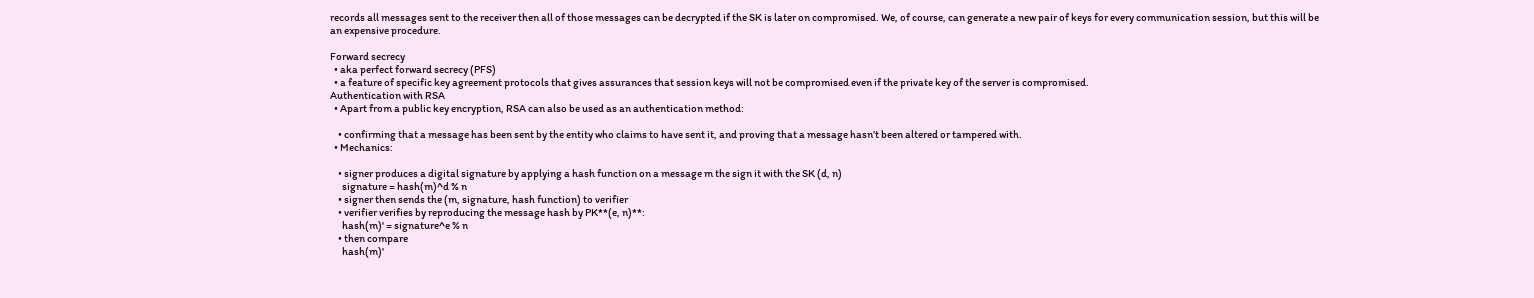records all messages sent to the receiver then all of those messages can be decrypted if the SK is later on compromised. We, of course, can generate a new pair of keys for every communication session, but this will be an expensive procedure.

Forward secrecy
  • aka perfect forward secrecy (PFS)
  • a feature of specific key agreement protocols that gives assurances that session keys will not be compromised even if the private key of the server is compromised.
Authentication with RSA
  • Apart from a public key encryption, RSA can also be used as an authentication method:

    • confirming that a message has been sent by the entity who claims to have sent it, and proving that a message hasn’t been altered or tampered with.
  • Mechanics:

    • signer produces a digital signature by applying a hash function on a message m the sign it with the SK (d, n)
      signature = hash(m)^d % n
    • signer then sends the (m, signature, hash function) to verifier
    • verifier verifies by reproducing the message hash by PK**(e, n)**:
      hash(m)' = signature^e % n
    • then compare
      hash(m)'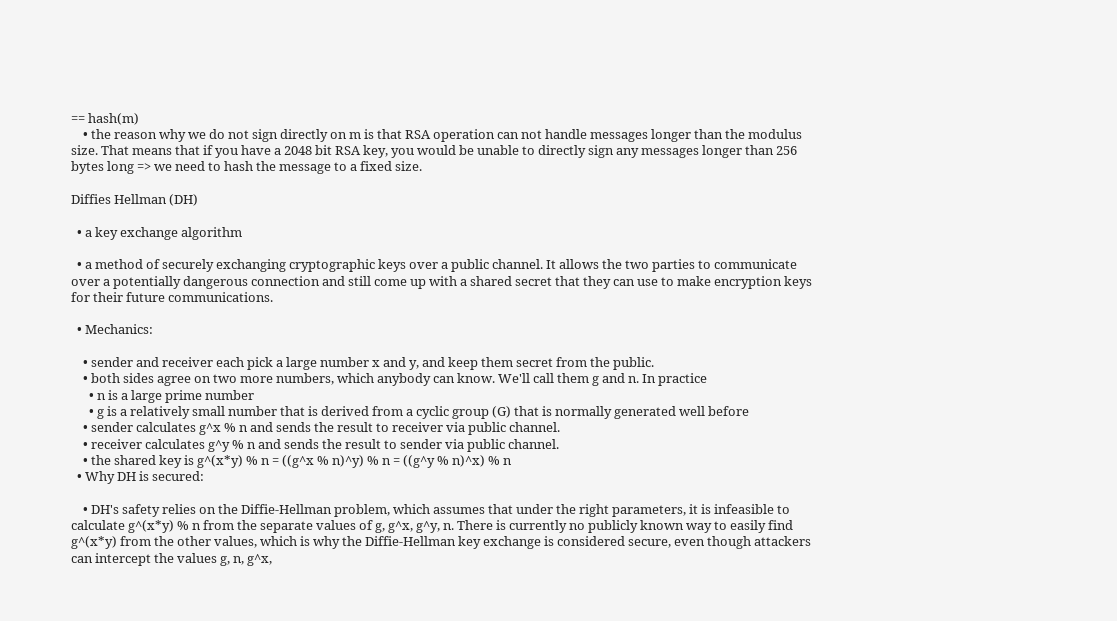== hash(m)
    • the reason why we do not sign directly on m is that RSA operation can not handle messages longer than the modulus size. That means that if you have a 2048 bit RSA key, you would be unable to directly sign any messages longer than 256 bytes long => we need to hash the message to a fixed size.

Diffies Hellman (DH)

  • a key exchange algorithm

  • a method of securely exchanging cryptographic keys over a public channel. It allows the two parties to communicate over a potentially dangerous connection and still come up with a shared secret that they can use to make encryption keys for their future communications.

  • Mechanics:

    • sender and receiver each pick a large number x and y, and keep them secret from the public.
    • both sides agree on two more numbers, which anybody can know. We'll call them g and n. In practice
      • n is a large prime number
      • g is a relatively small number that is derived from a cyclic group (G) that is normally generated well before
    • sender calculates g^x % n and sends the result to receiver via public channel.
    • receiver calculates g^y % n and sends the result to sender via public channel.
    • the shared key is g^(x*y) % n = ((g^x % n)^y) % n = ((g^y % n)^x) % n
  • Why DH is secured:

    • DH's safety relies on the Diffie-Hellman problem, which assumes that under the right parameters, it is infeasible to calculate g^(x*y) % n from the separate values of g, g^x, g^y, n. There is currently no publicly known way to easily find g^(x*y) from the other values, which is why the Diffie-Hellman key exchange is considered secure, even though attackers can intercept the values g, n, g^x,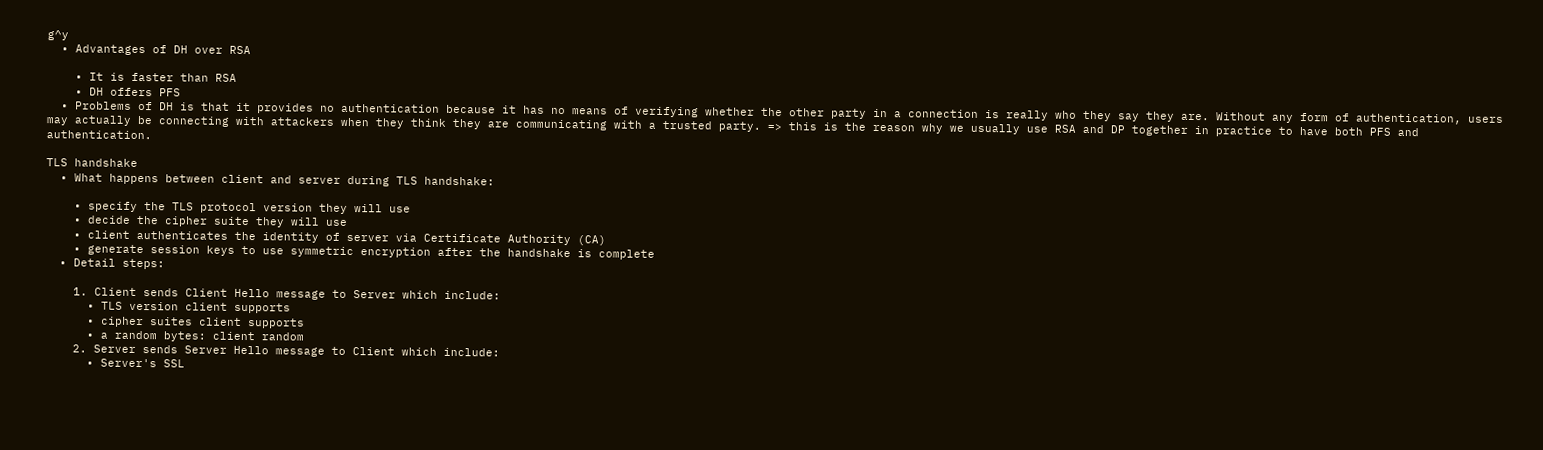g^y
  • Advantages of DH over RSA

    • It is faster than RSA
    • DH offers PFS
  • Problems of DH is that it provides no authentication because it has no means of verifying whether the other party in a connection is really who they say they are. Without any form of authentication, users may actually be connecting with attackers when they think they are communicating with a trusted party. => this is the reason why we usually use RSA and DP together in practice to have both PFS and authentication.

TLS handshake
  • What happens between client and server during TLS handshake:

    • specify the TLS protocol version they will use
    • decide the cipher suite they will use
    • client authenticates the identity of server via Certificate Authority (CA)
    • generate session keys to use symmetric encryption after the handshake is complete
  • Detail steps:

    1. Client sends Client Hello message to Server which include:
      • TLS version client supports
      • cipher suites client supports
      • a random bytes: client random
    2. Server sends Server Hello message to Client which include:
      • Server's SSL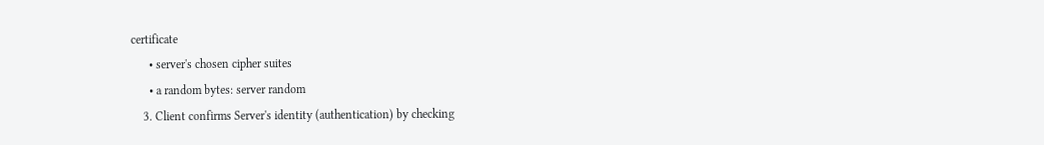certificate
      • server's chosen cipher suites
      • a random bytes: server random
    3. Client confirms Server's identity (authentication) by checking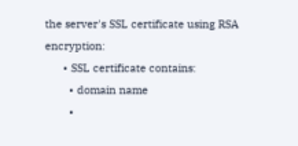the server's SSL certificate using RSA encryption:
      • SSL certificate contains:
        • domain name
        •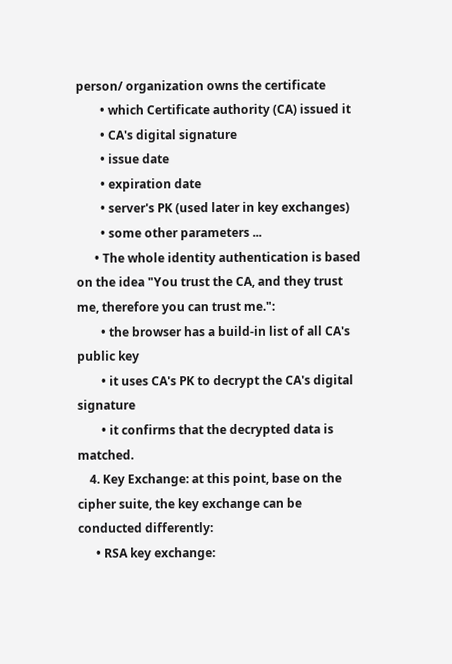person/ organization owns the certificate
        • which Certificate authority (CA) issued it
        • CA's digital signature
        • issue date
        • expiration date
        • server's PK (used later in key exchanges)
        • some other parameters ...
      • The whole identity authentication is based on the idea "You trust the CA, and they trust me, therefore you can trust me.":
        • the browser has a build-in list of all CA's public key
        • it uses CA's PK to decrypt the CA's digital signature
        • it confirms that the decrypted data is matched.
    4. Key Exchange: at this point, base on the cipher suite, the key exchange can be conducted differently:
      • RSA key exchange: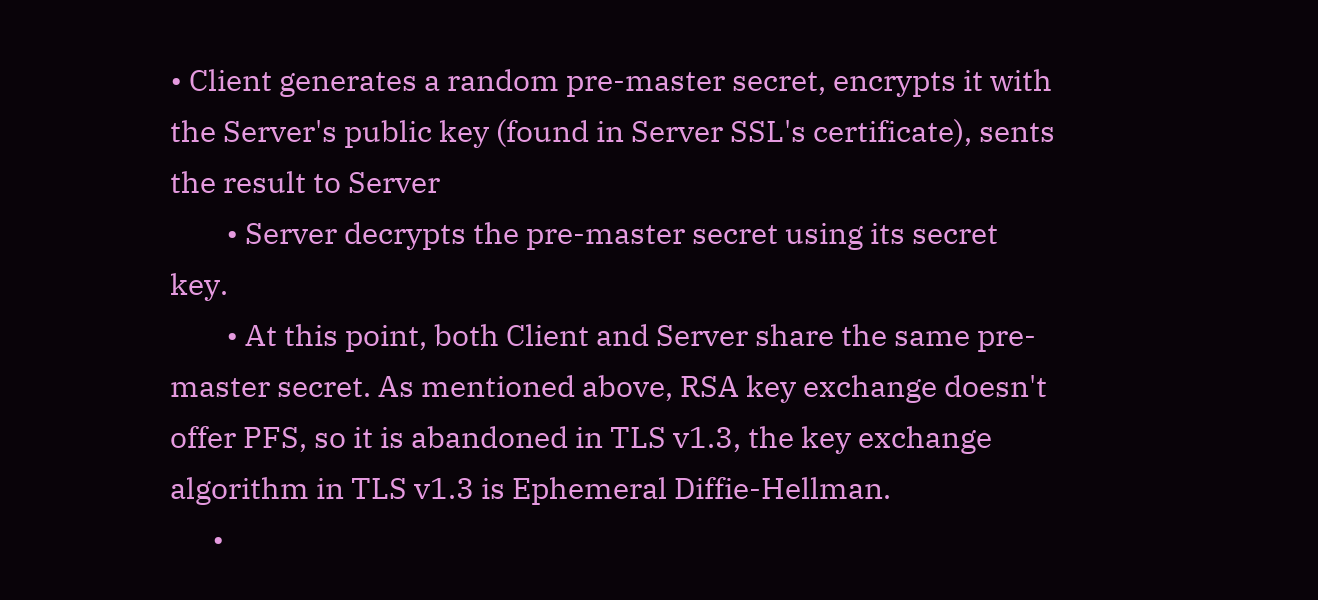• Client generates a random pre-master secret, encrypts it with the Server's public key (found in Server SSL's certificate), sents the result to Server
        • Server decrypts the pre-master secret using its secret key.
        • At this point, both Client and Server share the same pre-master secret. As mentioned above, RSA key exchange doesn't offer PFS, so it is abandoned in TLS v1.3, the key exchange algorithm in TLS v1.3 is Ephemeral Diffie-Hellman.
      •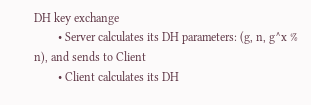DH key exchange
        • Server calculates its DH parameters: (g, n, g^x % n), and sends to Client
        • Client calculates its DH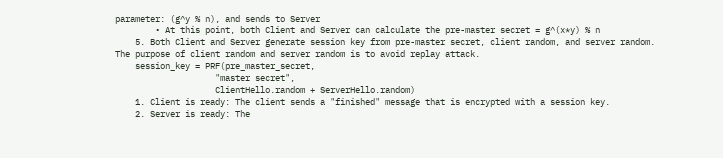parameter: (g^y % n), and sends to Server
        • At this point, both Client and Server can calculate the pre-master secret = g^(x*y) % n
    5. Both Client and Server generate session key from pre-master secret, client random, and server random. The purpose of client random and server random is to avoid replay attack.
    session_key = PRF(pre_master_secret,
                    "master secret",
                    ClientHello.random + ServerHello.random)
    1. Client is ready: The client sends a "finished" message that is encrypted with a session key.
    2. Server is ready: The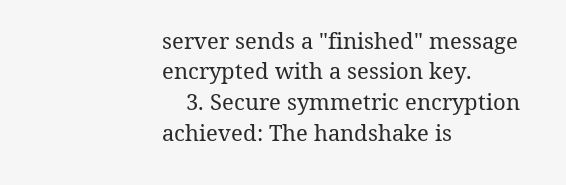server sends a "finished" message encrypted with a session key.
    3. Secure symmetric encryption achieved: The handshake is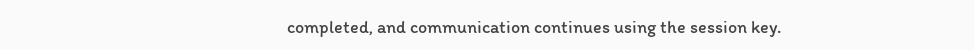completed, and communication continues using the session key.